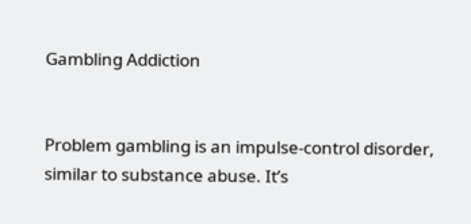Gambling Addiction


Problem gambling is an impulse-control disorder, similar to substance abuse. It’s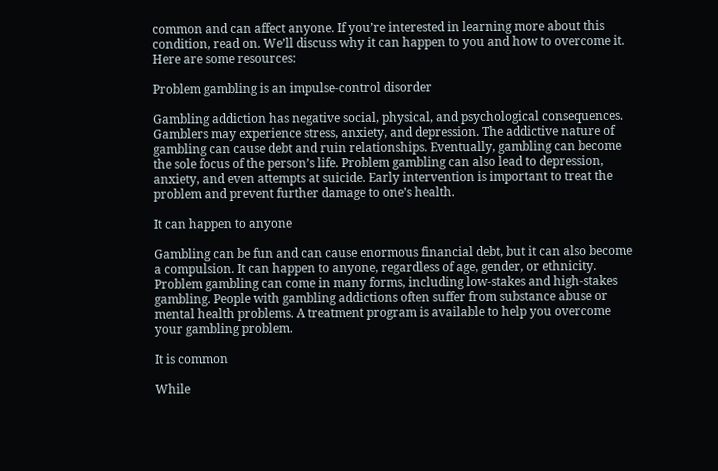common and can affect anyone. If you’re interested in learning more about this condition, read on. We’ll discuss why it can happen to you and how to overcome it. Here are some resources:

Problem gambling is an impulse-control disorder

Gambling addiction has negative social, physical, and psychological consequences. Gamblers may experience stress, anxiety, and depression. The addictive nature of gambling can cause debt and ruin relationships. Eventually, gambling can become the sole focus of the person’s life. Problem gambling can also lead to depression, anxiety, and even attempts at suicide. Early intervention is important to treat the problem and prevent further damage to one’s health.

It can happen to anyone

Gambling can be fun and can cause enormous financial debt, but it can also become a compulsion. It can happen to anyone, regardless of age, gender, or ethnicity. Problem gambling can come in many forms, including low-stakes and high-stakes gambling. People with gambling addictions often suffer from substance abuse or mental health problems. A treatment program is available to help you overcome your gambling problem.

It is common

While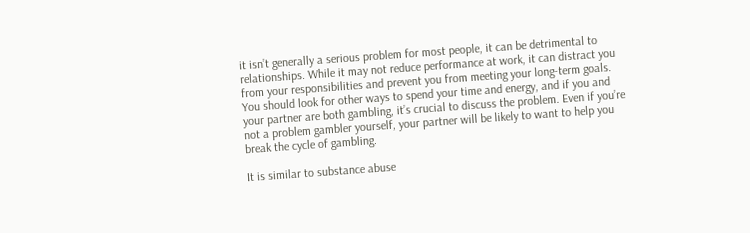it isn’t generally a serious problem for most people, it can be detrimental to relationships. While it may not reduce performance at work, it can distract you from your responsibilities and prevent you from meeting your long-term goals. You should look for other ways to spend your time and energy, and if you and your partner are both gambling, it’s crucial to discuss the problem. Even if you’re not a problem gambler yourself, your partner will be likely to want to help you break the cycle of gambling.

It is similar to substance abuse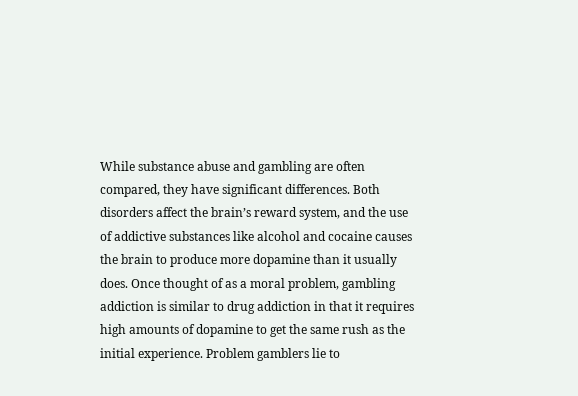While substance abuse and gambling are often compared, they have significant differences. Both disorders affect the brain’s reward system, and the use of addictive substances like alcohol and cocaine causes the brain to produce more dopamine than it usually does. Once thought of as a moral problem, gambling addiction is similar to drug addiction in that it requires high amounts of dopamine to get the same rush as the initial experience. Problem gamblers lie to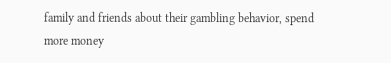family and friends about their gambling behavior, spend more money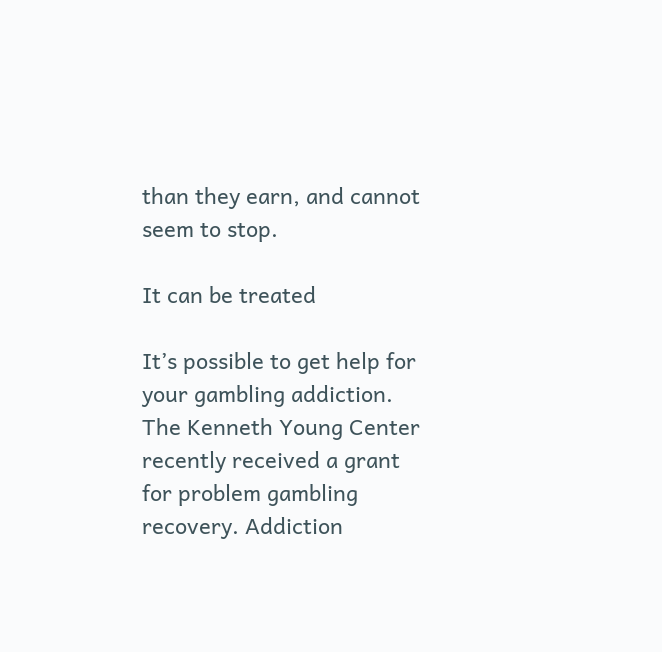than they earn, and cannot seem to stop.

It can be treated

It’s possible to get help for your gambling addiction. The Kenneth Young Center recently received a grant for problem gambling recovery. Addiction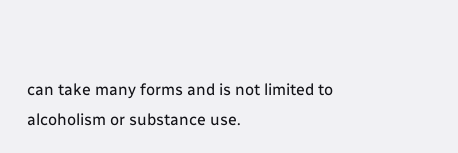can take many forms and is not limited to alcoholism or substance use.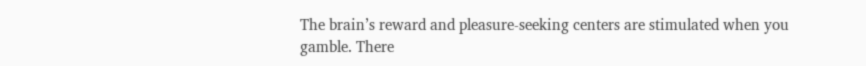The brain’s reward and pleasure-seeking centers are stimulated when you gamble. There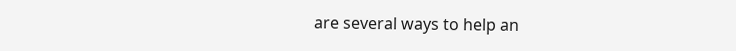are several ways to help an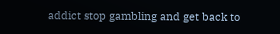addict stop gambling and get back to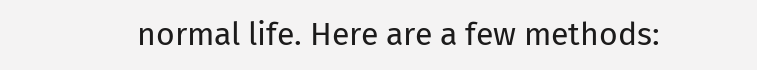normal life. Here are a few methods: